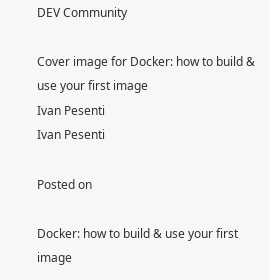DEV Community

Cover image for Docker: how to build & use your first image
Ivan Pesenti
Ivan Pesenti

Posted on

Docker: how to build & use your first image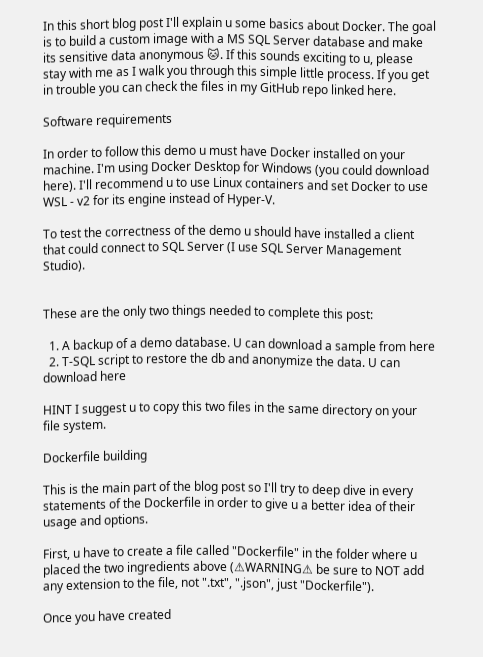In this short blog post I'll explain u some basics about Docker. The goal is to build a custom image with a MS SQL Server database and make its sensitive data anonymous 🐱. If this sounds exciting to u, please stay with me as I walk you through this simple little process. If you get in trouble you can check the files in my GitHub repo linked here.

Software requirements

In order to follow this demo u must have Docker installed on your machine. I'm using Docker Desktop for Windows (you could download here). I'll recommend u to use Linux containers and set Docker to use WSL - v2 for its engine instead of Hyper-V.

To test the correctness of the demo u should have installed a client that could connect to SQL Server (I use SQL Server Management Studio).


These are the only two things needed to complete this post:

  1. A backup of a demo database. U can download a sample from here
  2. T-SQL script to restore the db and anonymize the data. U can download here

HINT I suggest u to copy this two files in the same directory on your file system.

Dockerfile building

This is the main part of the blog post so I'll try to deep dive in every statements of the Dockerfile in order to give u a better idea of their usage and options.

First, u have to create a file called "Dockerfile" in the folder where u placed the two ingredients above (⚠WARNING⚠ be sure to NOT add any extension to the file, not ".txt", ".json", just "Dockerfile").

Once you have created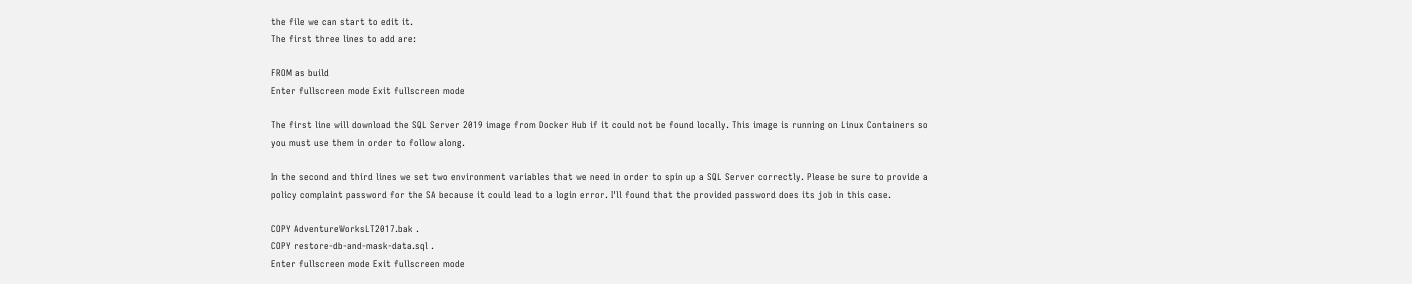the file we can start to edit it.
The first three lines to add are:

FROM as build
Enter fullscreen mode Exit fullscreen mode

The first line will download the SQL Server 2019 image from Docker Hub if it could not be found locally. This image is running on Linux Containers so you must use them in order to follow along.

In the second and third lines we set two environment variables that we need in order to spin up a SQL Server correctly. Please be sure to provide a policy complaint password for the SA because it could lead to a login error. I'll found that the provided password does its job in this case.

COPY AdventureWorksLT2017.bak .
COPY restore-db-and-mask-data.sql .
Enter fullscreen mode Exit fullscreen mode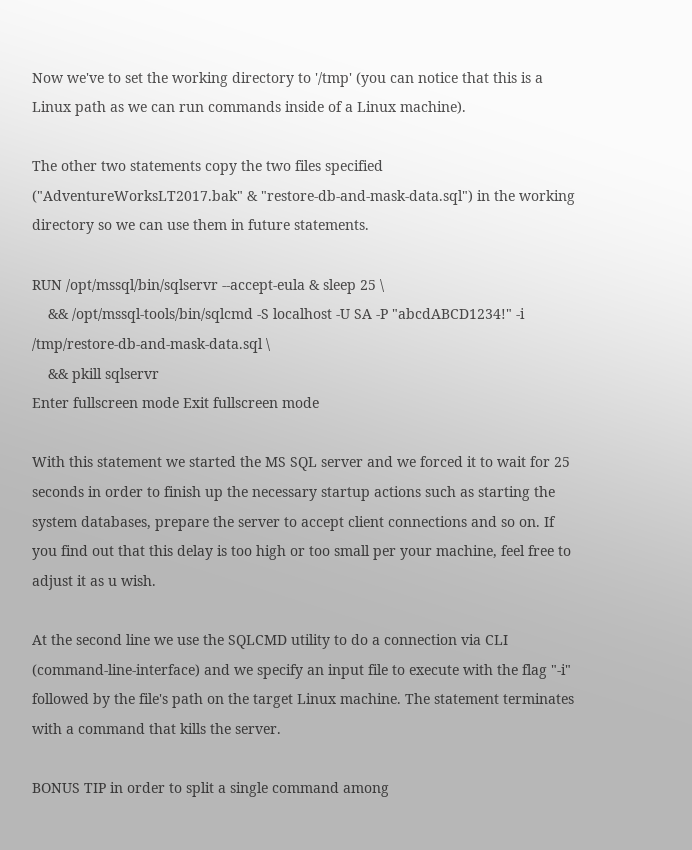Now we've to set the working directory to '/tmp' (you can notice that this is a Linux path as we can run commands inside of a Linux machine).

The other two statements copy the two files specified ("AdventureWorksLT2017.bak" & "restore-db-and-mask-data.sql") in the working directory so we can use them in future statements.

RUN /opt/mssql/bin/sqlservr --accept-eula & sleep 25 \
    && /opt/mssql-tools/bin/sqlcmd -S localhost -U SA -P "abcdABCD1234!" -i /tmp/restore-db-and-mask-data.sql \
    && pkill sqlservr
Enter fullscreen mode Exit fullscreen mode

With this statement we started the MS SQL server and we forced it to wait for 25 seconds in order to finish up the necessary startup actions such as starting the system databases, prepare the server to accept client connections and so on. If you find out that this delay is too high or too small per your machine, feel free to adjust it as u wish.

At the second line we use the SQLCMD utility to do a connection via CLI (command-line-interface) and we specify an input file to execute with the flag "-i" followed by the file's path on the target Linux machine. The statement terminates with a command that kills the server.

BONUS TIP in order to split a single command among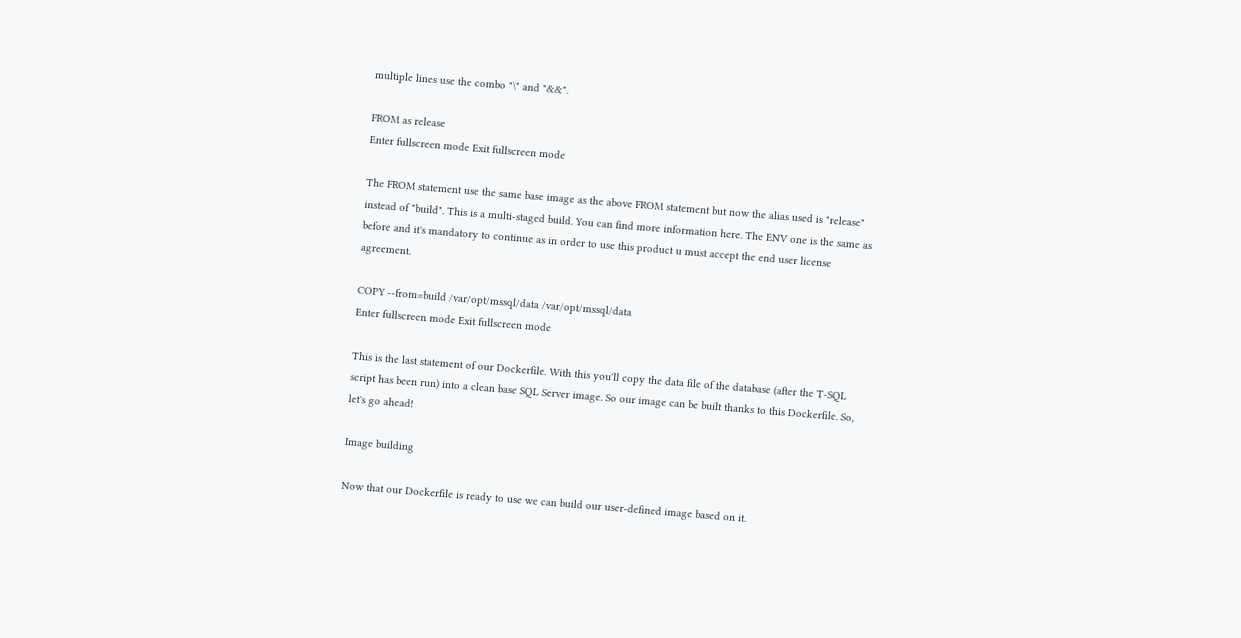multiple lines use the combo "\" and "&&".

FROM as release
Enter fullscreen mode Exit fullscreen mode

The FROM statement use the same base image as the above FROM statement but now the alias used is "release" instead of "build". This is a multi-staged build. You can find more information here. The ENV one is the same as before and it's mandatory to continue as in order to use this product u must accept the end user license agreement.

COPY --from=build /var/opt/mssql/data /var/opt/mssql/data
Enter fullscreen mode Exit fullscreen mode

This is the last statement of our Dockerfile. With this you'll copy the data file of the database (after the T-SQL script has been run) into a clean base SQL Server image. So our image can be built thanks to this Dockerfile. So, let's go ahead!

Image building

Now that our Dockerfile is ready to use we can build our user-defined image based on it.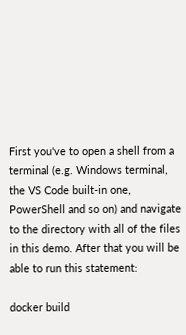First you've to open a shell from a terminal (e.g. Windows terminal, the VS Code built-in one, PowerShell and so on) and navigate to the directory with all of the files in this demo. After that you will be able to run this statement:

docker build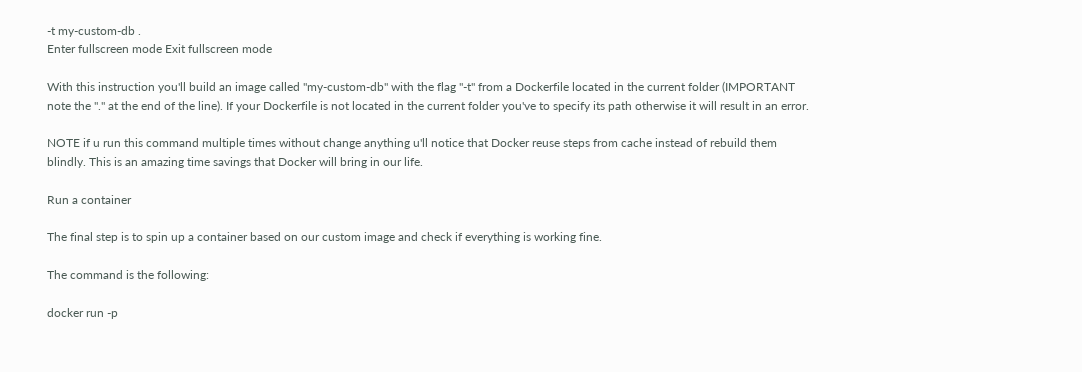-t my-custom-db .
Enter fullscreen mode Exit fullscreen mode

With this instruction you'll build an image called "my-custom-db" with the flag "-t" from a Dockerfile located in the current folder (IMPORTANT note the "." at the end of the line). If your Dockerfile is not located in the current folder you've to specify its path otherwise it will result in an error.

NOTE if u run this command multiple times without change anything u'll notice that Docker reuse steps from cache instead of rebuild them blindly. This is an amazing time savings that Docker will bring in our life.

Run a container

The final step is to spin up a container based on our custom image and check if everything is working fine.

The command is the following:

docker run -p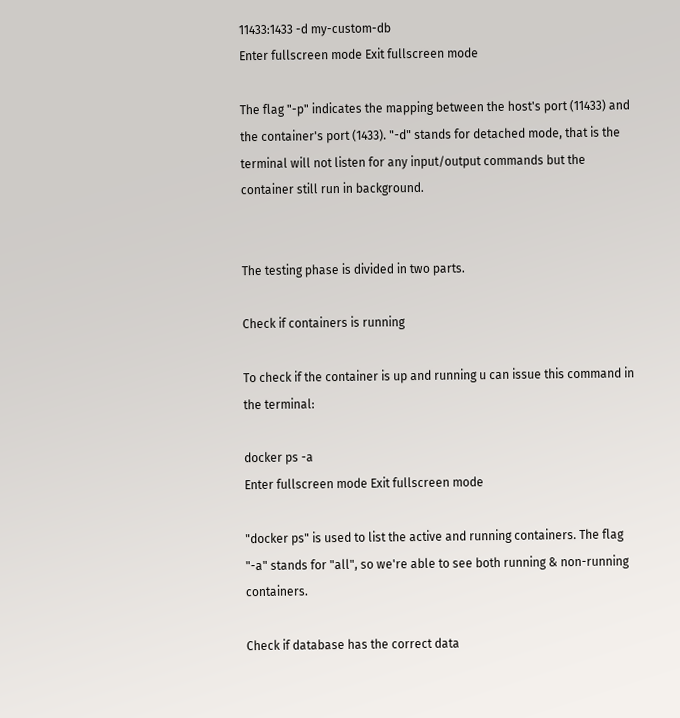11433:1433 -d my-custom-db
Enter fullscreen mode Exit fullscreen mode

The flag "-p" indicates the mapping between the host's port (11433) and the container's port (1433). "-d" stands for detached mode, that is the terminal will not listen for any input/output commands but the container still run in background.


The testing phase is divided in two parts.

Check if containers is running

To check if the container is up and running u can issue this command in the terminal:

docker ps -a
Enter fullscreen mode Exit fullscreen mode

"docker ps" is used to list the active and running containers. The flag "-a" stands for "all", so we're able to see both running & non-running containers.

Check if database has the correct data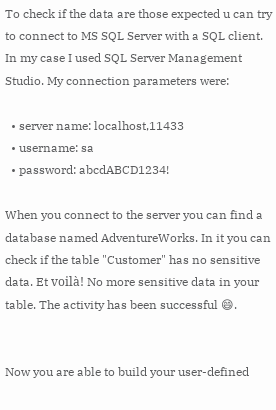To check if the data are those expected u can try to connect to MS SQL Server with a SQL client. In my case I used SQL Server Management Studio. My connection parameters were:

  • server name: localhost,11433
  • username: sa
  • password: abcdABCD1234!

When you connect to the server you can find a database named AdventureWorks. In it you can check if the table "Customer" has no sensitive data. Et voilà! No more sensitive data in your table. The activity has been successful 😄.


Now you are able to build your user-defined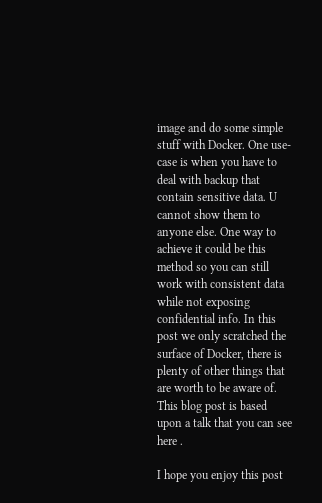image and do some simple stuff with Docker. One use-case is when you have to deal with backup that contain sensitive data. U cannot show them to anyone else. One way to achieve it could be this method so you can still work with consistent data while not exposing confidential info. In this post we only scratched the surface of Docker, there is plenty of other things that are worth to be aware of. This blog post is based upon a talk that you can see here .

I hope you enjoy this post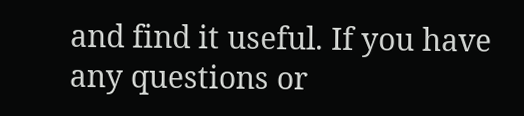and find it useful. If you have any questions or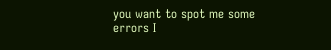you want to spot me some errors I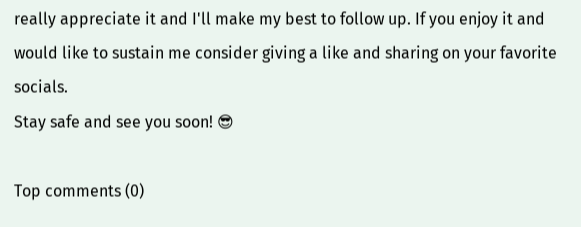really appreciate it and I'll make my best to follow up. If you enjoy it and would like to sustain me consider giving a like and sharing on your favorite socials.
Stay safe and see you soon! 😎

Top comments (0)